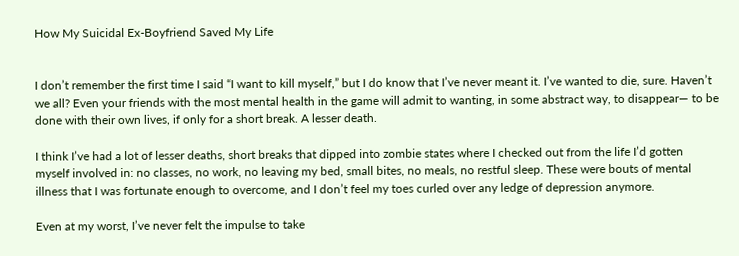How My Suicidal Ex-Boyfriend Saved My Life


I don’t remember the first time I said “I want to kill myself,” but I do know that I’ve never meant it. I’ve wanted to die, sure. Haven’t we all? Even your friends with the most mental health in the game will admit to wanting, in some abstract way, to disappear— to be done with their own lives, if only for a short break. A lesser death.

I think I’ve had a lot of lesser deaths, short breaks that dipped into zombie states where I checked out from the life I’d gotten myself involved in: no classes, no work, no leaving my bed, small bites, no meals, no restful sleep. These were bouts of mental illness that I was fortunate enough to overcome, and I don’t feel my toes curled over any ledge of depression anymore.

Even at my worst, I’ve never felt the impulse to take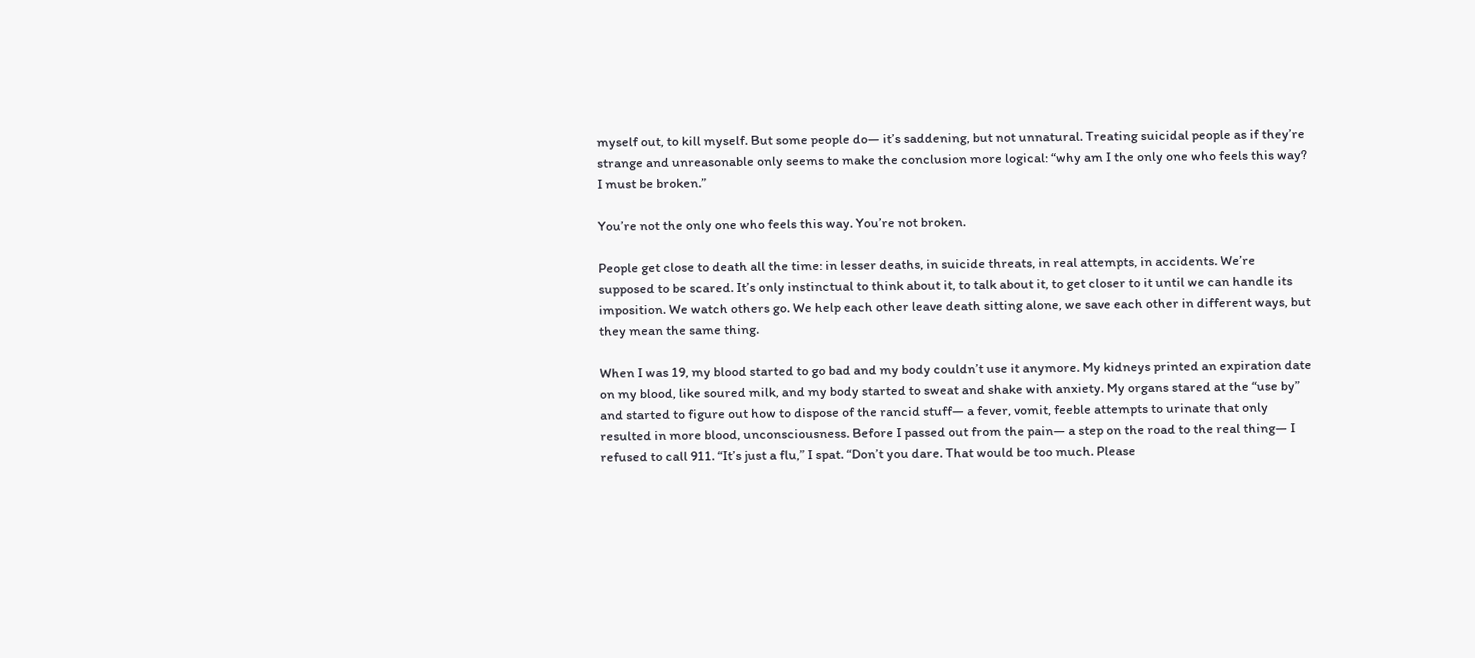myself out, to kill myself. But some people do— it’s saddening, but not unnatural. Treating suicidal people as if they’re strange and unreasonable only seems to make the conclusion more logical: “why am I the only one who feels this way? I must be broken.”

You’re not the only one who feels this way. You’re not broken.

People get close to death all the time: in lesser deaths, in suicide threats, in real attempts, in accidents. We’re supposed to be scared. It’s only instinctual to think about it, to talk about it, to get closer to it until we can handle its imposition. We watch others go. We help each other leave death sitting alone, we save each other in different ways, but they mean the same thing.

When I was 19, my blood started to go bad and my body couldn’t use it anymore. My kidneys printed an expiration date on my blood, like soured milk, and my body started to sweat and shake with anxiety. My organs stared at the “use by” and started to figure out how to dispose of the rancid stuff— a fever, vomit, feeble attempts to urinate that only resulted in more blood, unconsciousness. Before I passed out from the pain— a step on the road to the real thing— I refused to call 911. “It’s just a flu,” I spat. “Don’t you dare. That would be too much. Please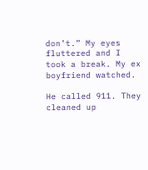don’t.” My eyes fluttered and I took a break. My ex boyfriend watched.

He called 911. They cleaned up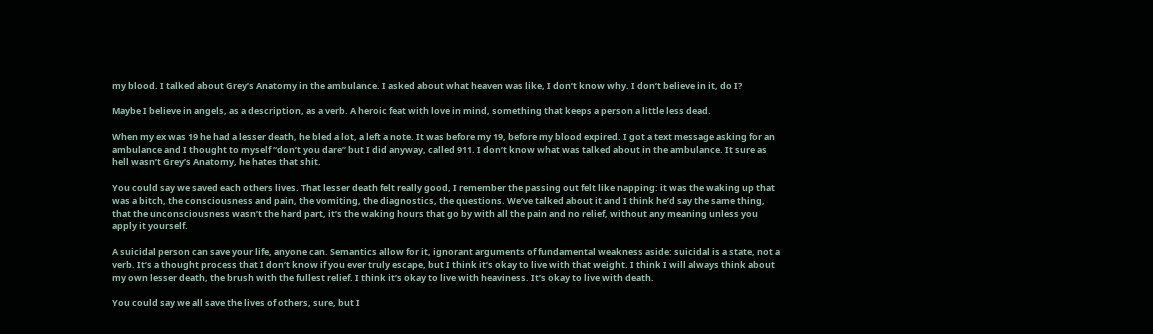my blood. I talked about Grey’s Anatomy in the ambulance. I asked about what heaven was like, I don’t know why. I don’t believe in it, do I?

Maybe I believe in angels, as a description, as a verb. A heroic feat with love in mind, something that keeps a person a little less dead.

When my ex was 19 he had a lesser death, he bled a lot, a left a note. It was before my 19, before my blood expired. I got a text message asking for an ambulance and I thought to myself “don’t you dare” but I did anyway, called 911. I don’t know what was talked about in the ambulance. It sure as hell wasn’t Grey’s Anatomy, he hates that shit.

You could say we saved each others lives. That lesser death felt really good, I remember the passing out felt like napping: it was the waking up that was a bitch, the consciousness and pain, the vomiting, the diagnostics, the questions. We’ve talked about it and I think he’d say the same thing, that the unconsciousness wasn’t the hard part, it’s the waking hours that go by with all the pain and no relief, without any meaning unless you apply it yourself.

A suicidal person can save your life, anyone can. Semantics allow for it, ignorant arguments of fundamental weakness aside: suicidal is a state, not a verb. It’s a thought process that I don’t know if you ever truly escape, but I think it’s okay to live with that weight. I think I will always think about my own lesser death, the brush with the fullest relief. I think it’s okay to live with heaviness. It’s okay to live with death.

You could say we all save the lives of others, sure, but I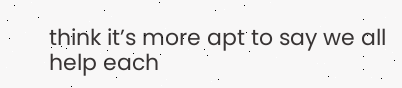think it’s more apt to say we all help each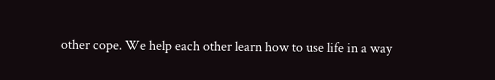other cope. We help each other learn how to use life in a way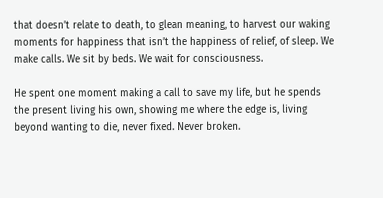that doesn’t relate to death, to glean meaning, to harvest our waking moments for happiness that isn’t the happiness of relief, of sleep. We make calls. We sit by beds. We wait for consciousness.

He spent one moment making a call to save my life, but he spends the present living his own, showing me where the edge is, living beyond wanting to die, never fixed. Never broken.